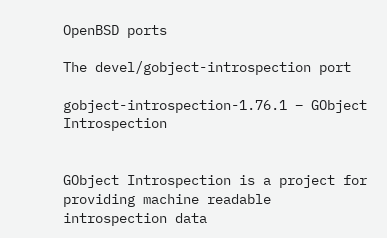OpenBSD ports

The devel/gobject-introspection port

gobject-introspection-1.76.1 – GObject Introspection


GObject Introspection is a project for providing machine readable
introspection data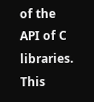of the API of C libraries. This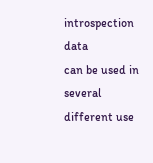introspection data
can be used in several different use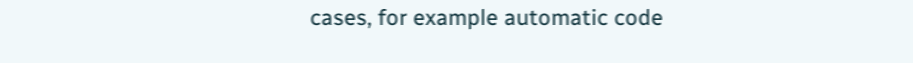cases, for example automatic code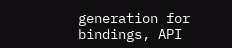generation for bindings, API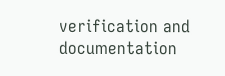verification and documentation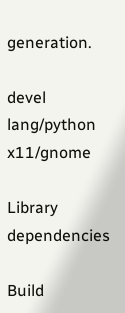generation.

devel lang/python x11/gnome

Library dependencies

Build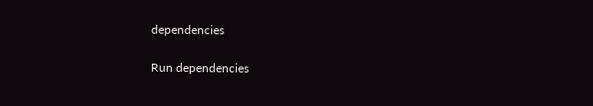dependencies

Run dependencies